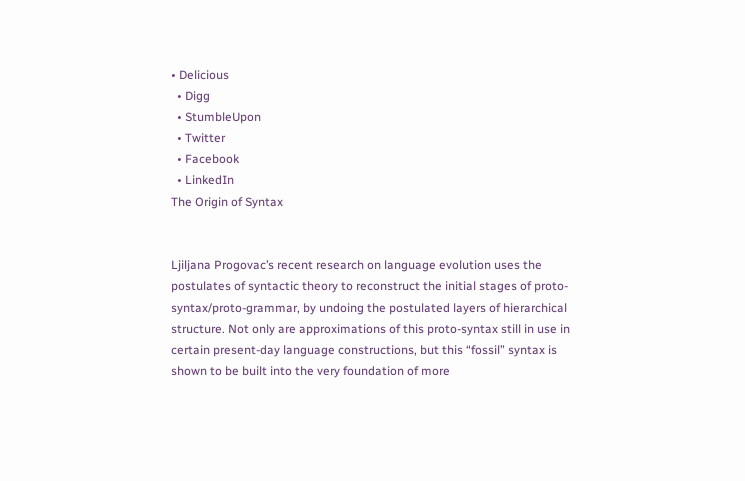• Delicious
  • Digg
  • StumbleUpon
  • Twitter
  • Facebook
  • LinkedIn
The Origin of Syntax


Ljiljana Progovac’s recent research on language evolution uses the postulates of syntactic theory to reconstruct the initial stages of proto-syntax/proto-grammar, by undoing the postulated layers of hierarchical structure. Not only are approximations of this proto-syntax still in use in certain present-day language constructions, but this “fossil” syntax is shown to be built into the very foundation of more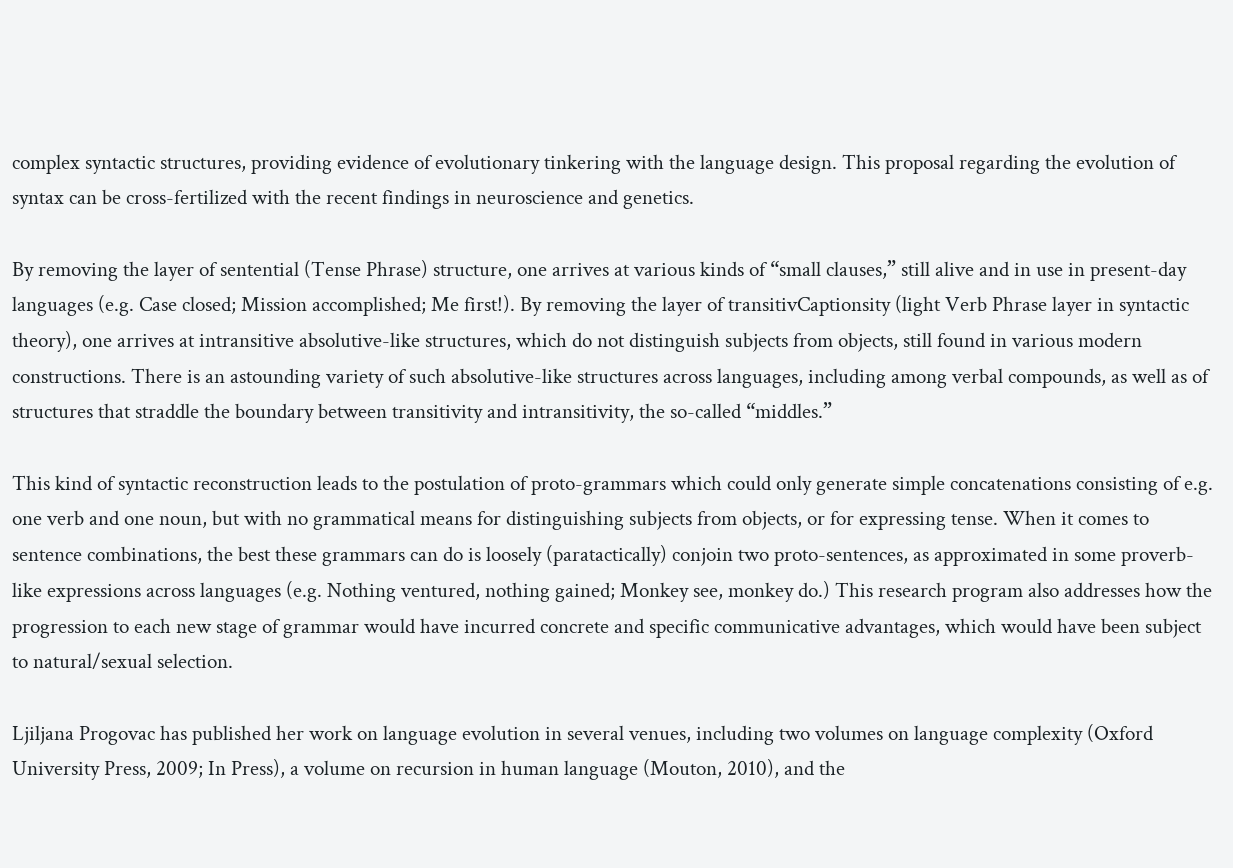complex syntactic structures, providing evidence of evolutionary tinkering with the language design. This proposal regarding the evolution of syntax can be cross-fertilized with the recent findings in neuroscience and genetics.

By removing the layer of sentential (Tense Phrase) structure, one arrives at various kinds of “small clauses,” still alive and in use in present-day languages (e.g. Case closed; Mission accomplished; Me first!). By removing the layer of transitivCaptionsity (light Verb Phrase layer in syntactic theory), one arrives at intransitive absolutive-like structures, which do not distinguish subjects from objects, still found in various modern constructions. There is an astounding variety of such absolutive-like structures across languages, including among verbal compounds, as well as of structures that straddle the boundary between transitivity and intransitivity, the so-called “middles.”

This kind of syntactic reconstruction leads to the postulation of proto-grammars which could only generate simple concatenations consisting of e.g. one verb and one noun, but with no grammatical means for distinguishing subjects from objects, or for expressing tense. When it comes to sentence combinations, the best these grammars can do is loosely (paratactically) conjoin two proto-sentences, as approximated in some proverb-like expressions across languages (e.g. Nothing ventured, nothing gained; Monkey see, monkey do.) This research program also addresses how the progression to each new stage of grammar would have incurred concrete and specific communicative advantages, which would have been subject to natural/sexual selection.

Ljiljana Progovac has published her work on language evolution in several venues, including two volumes on language complexity (Oxford University Press, 2009; In Press), a volume on recursion in human language (Mouton, 2010), and the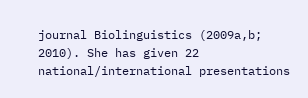journal Biolinguistics (2009a,b; 2010). She has given 22 national/international presentations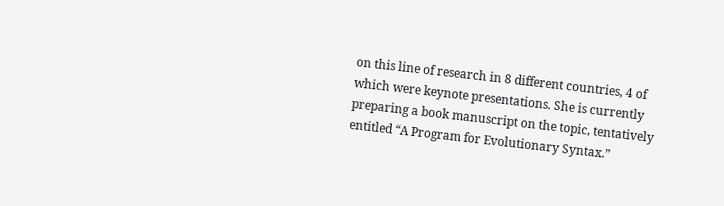on this line of research in 8 different countries, 4 of which were keynote presentations. She is currently preparing a book manuscript on the topic, tentatively entitled “A Program for Evolutionary Syntax.”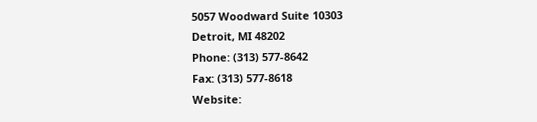5057 Woodward Suite 10303
Detroit, MI 48202
Phone: (313) 577-8642
Fax: (313) 577-8618
Website: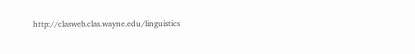http://clasweb.clas.wayne.edu/linguistics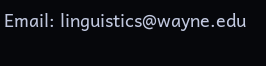Email: linguistics@wayne.edu